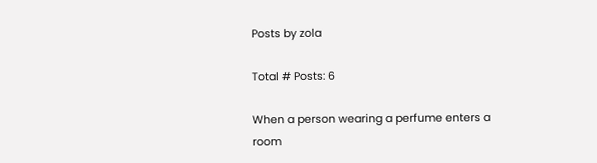Posts by zola

Total # Posts: 6

When a person wearing a perfume enters a room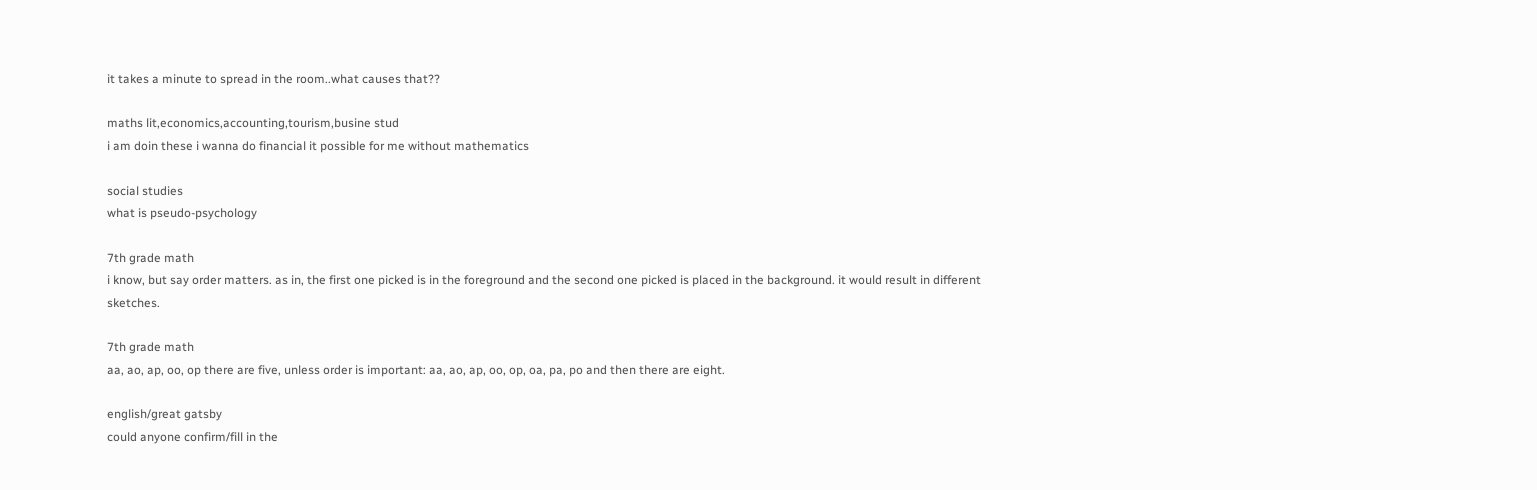it takes a minute to spread in the room..what causes that??

maths lit,economics,accounting,tourism,busine stud
i am doin these i wanna do financial it possible for me without mathematics

social studies
what is pseudo-psychology

7th grade math
i know, but say order matters. as in, the first one picked is in the foreground and the second one picked is placed in the background. it would result in different sketches.

7th grade math
aa, ao, ap, oo, op there are five, unless order is important: aa, ao, ap, oo, op, oa, pa, po and then there are eight.

english/great gatsby
could anyone confirm/fill in the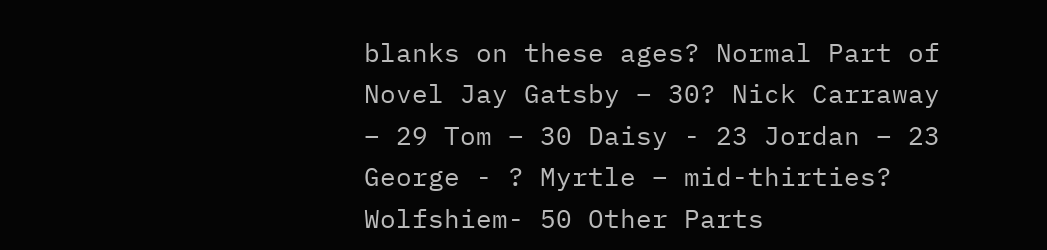blanks on these ages? Normal Part of Novel Jay Gatsby – 30? Nick Carraway – 29 Tom – 30 Daisy - 23 Jordan – 23 George - ? Myrtle – mid-thirties? Wolfshiem- 50 Other Parts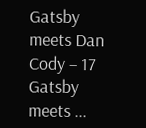Gatsby meets Dan Cody – 17 Gatsby meets ...